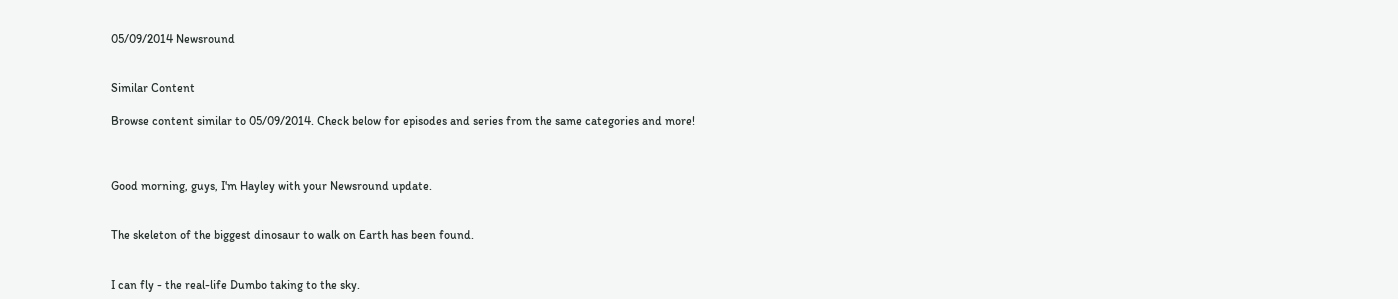05/09/2014 Newsround


Similar Content

Browse content similar to 05/09/2014. Check below for episodes and series from the same categories and more!



Good morning, guys, I'm Hayley with your Newsround update.


The skeleton of the biggest dinosaur to walk on Earth has been found.


I can fly - the real-life Dumbo taking to the sky.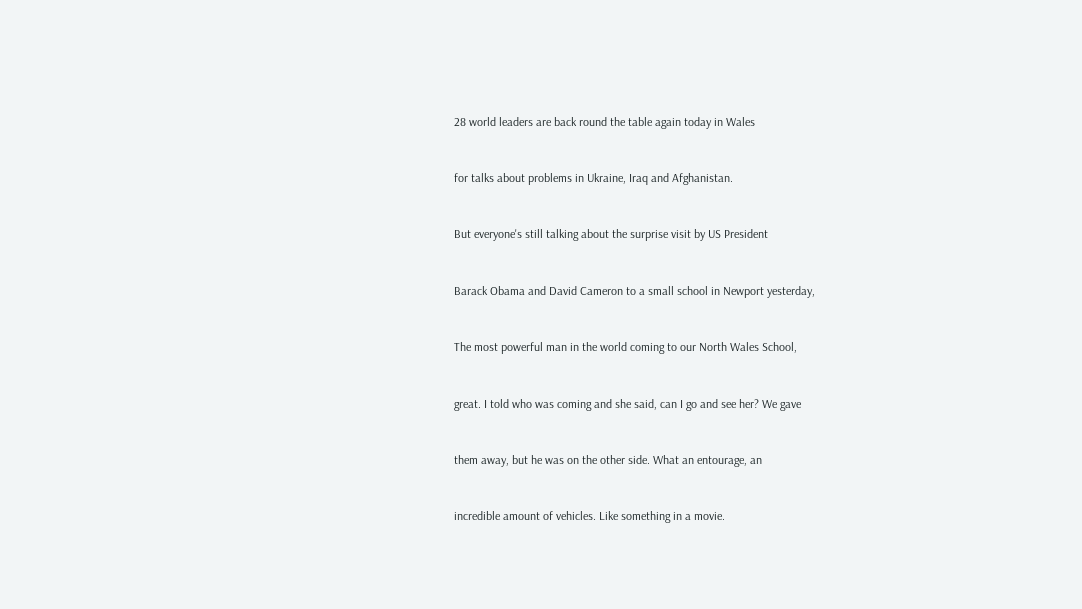28 world leaders are back round the table again today in Wales


for talks about problems in Ukraine, Iraq and Afghanistan.


But everyone's still talking about the surprise visit by US President


Barack Obama and David Cameron to a small school in Newport yesterday,


The most powerful man in the world coming to our North Wales School,


great. I told who was coming and she said, can I go and see her? We gave


them away, but he was on the other side. What an entourage, an


incredible amount of vehicles. Like something in a movie.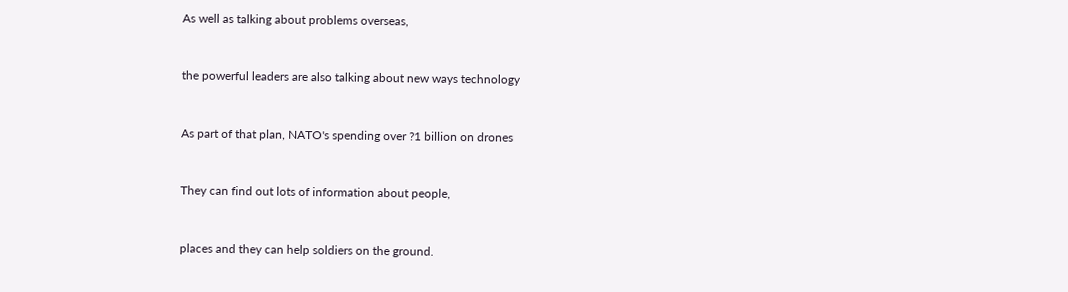As well as talking about problems overseas,


the powerful leaders are also talking about new ways technology


As part of that plan, NATO's spending over ?1 billion on drones


They can find out lots of information about people,


places and they can help soldiers on the ground.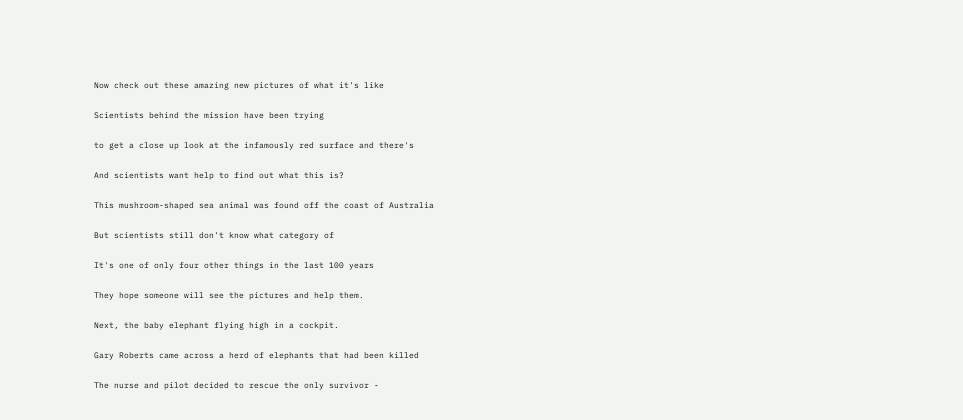Now check out these amazing new pictures of what it's like


Scientists behind the mission have been trying


to get a close up look at the infamously red surface and there's


And scientists want help to find out what this is?


This mushroom-shaped sea animal was found off the coast of Australia


But scientists still don't know what category of


It's one of only four other things in the last 100 years


They hope someone will see the pictures and help them.


Next, the baby elephant flying high in a cockpit.


Gary Roberts came across a herd of elephants that had been killed


The nurse and pilot decided to rescue the only survivor -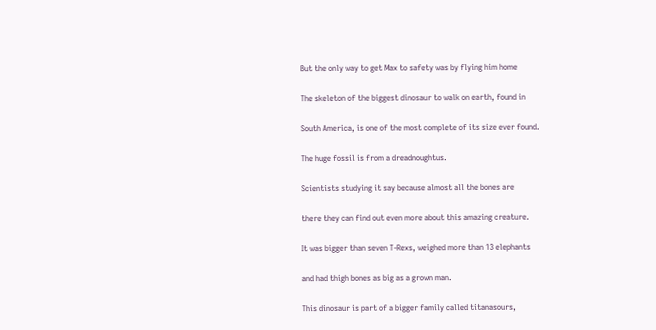But the only way to get Max to safety was by flying him home


The skeleton of the biggest dinosaur to walk on earth, found in


South America, is one of the most complete of its size ever found.


The huge fossil is from a dreadnoughtus.


Scientists studying it say because almost all the bones are


there they can find out even more about this amazing creature.


It was bigger than seven T-Rexs, weighed more than 13 elephants


and had thigh bones as big as a grown man.


This dinosaur is part of a bigger family called titanasours,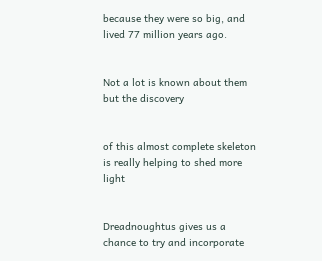because they were so big, and lived 77 million years ago.


Not a lot is known about them but the discovery


of this almost complete skeleton is really helping to shed more light


Dreadnoughtus gives us a chance to try and incorporate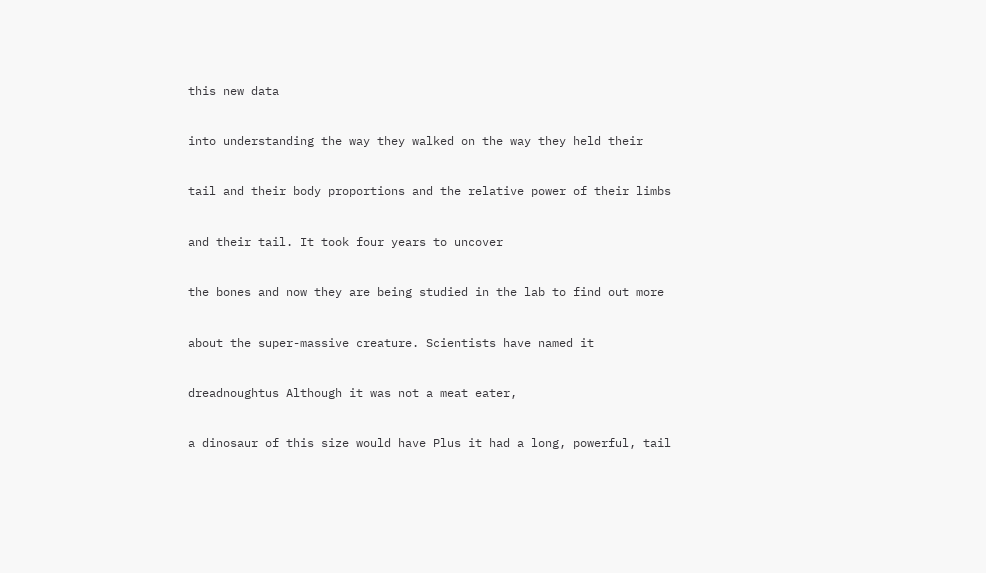this new data


into understanding the way they walked on the way they held their


tail and their body proportions and the relative power of their limbs


and their tail. It took four years to uncover


the bones and now they are being studied in the lab to find out more


about the super-massive creature. Scientists have named it


dreadnoughtus Although it was not a meat eater,


a dinosaur of this size would have Plus it had a long, powerful, tail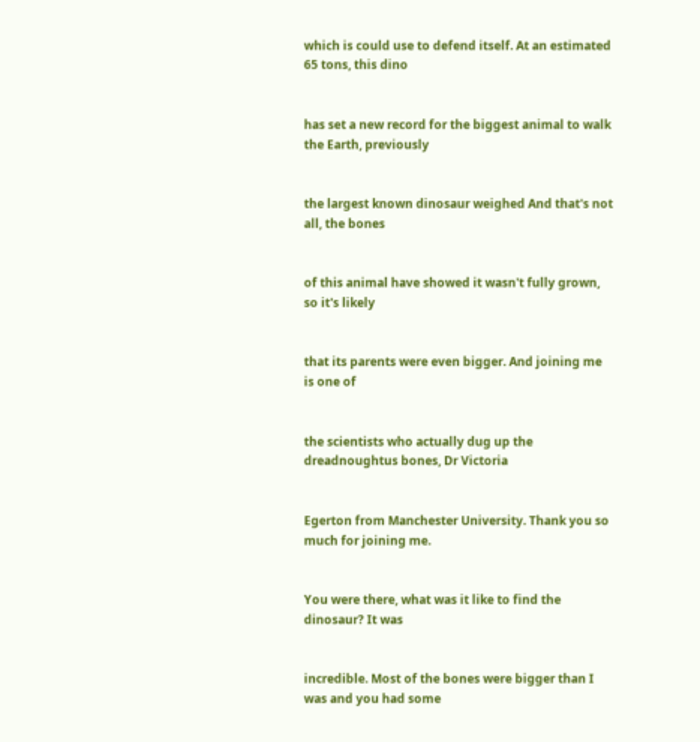which is could use to defend itself. At an estimated 65 tons, this dino


has set a new record for the biggest animal to walk the Earth, previously


the largest known dinosaur weighed And that's not all, the bones


of this animal have showed it wasn't fully grown, so it's likely


that its parents were even bigger. And joining me is one of


the scientists who actually dug up the dreadnoughtus bones, Dr Victoria


Egerton from Manchester University. Thank you so much for joining me.


You were there, what was it like to find the dinosaur? It was


incredible. Most of the bones were bigger than I was and you had some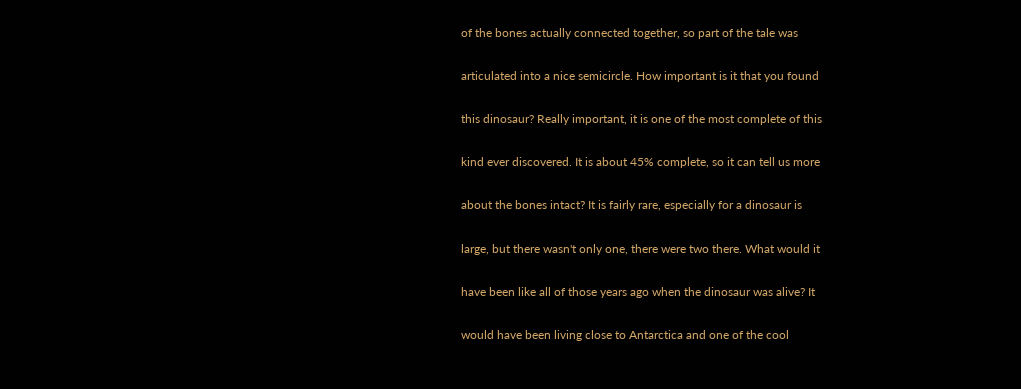of the bones actually connected together, so part of the tale was


articulated into a nice semicircle. How important is it that you found


this dinosaur? Really important, it is one of the most complete of this


kind ever discovered. It is about 45% complete, so it can tell us more


about the bones intact? It is fairly rare, especially for a dinosaur is


large, but there wasn't only one, there were two there. What would it


have been like all of those years ago when the dinosaur was alive? It


would have been living close to Antarctica and one of the cool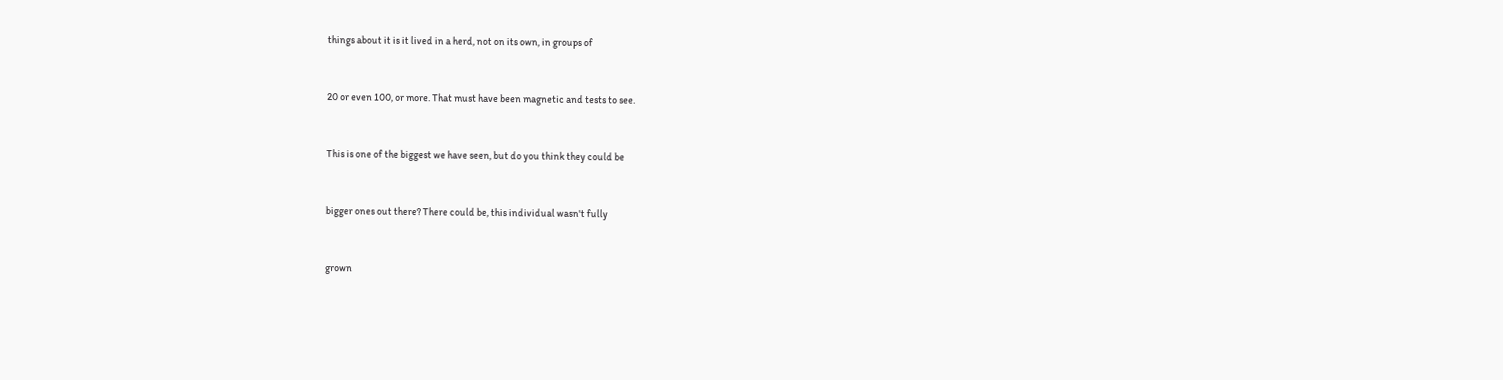things about it is it lived in a herd, not on its own, in groups of


20 or even 100, or more. That must have been magnetic and tests to see.


This is one of the biggest we have seen, but do you think they could be


bigger ones out there? There could be, this individual wasn't fully


grown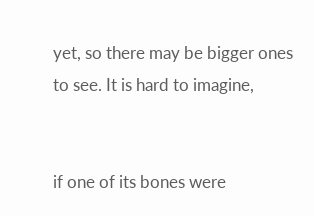yet, so there may be bigger ones to see. It is hard to imagine,


if one of its bones were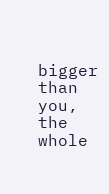bigger than you, the whole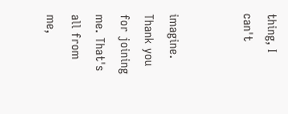thing, I can't


imagine. Thank you for joining me. That's all from me,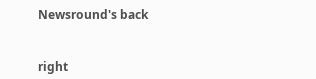Newsround's back


right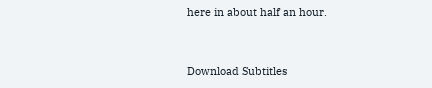here in about half an hour.


Download Subtitles